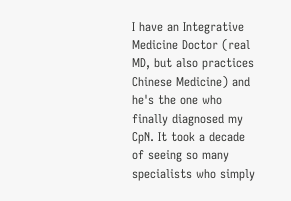I have an Integrative Medicine Doctor (real MD, but also practices Chinese Medicine) and he's the one who finally diagnosed my CpN. It took a decade of seeing so many specialists who simply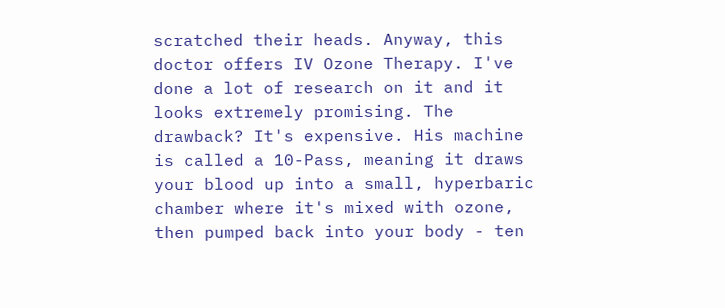scratched their heads. Anyway, this doctor offers IV Ozone Therapy. I've done a lot of research on it and it looks extremely promising. The drawback? It's expensive. His machine is called a 10-Pass, meaning it draws your blood up into a small, hyperbaric chamber where it's mixed with ozone, then pumped back into your body - ten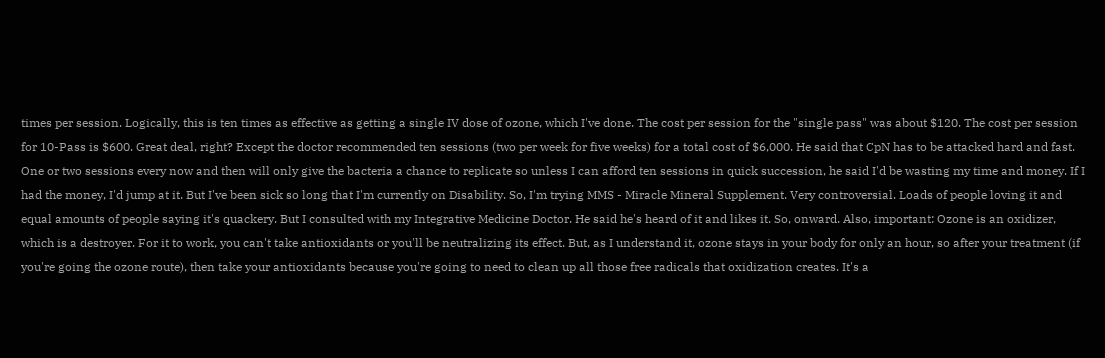times per session. Logically, this is ten times as effective as getting a single IV dose of ozone, which I've done. The cost per session for the "single pass" was about $120. The cost per session for 10-Pass is $600. Great deal, right? Except the doctor recommended ten sessions (two per week for five weeks) for a total cost of $6,000. He said that CpN has to be attacked hard and fast. One or two sessions every now and then will only give the bacteria a chance to replicate so unless I can afford ten sessions in quick succession, he said I'd be wasting my time and money. If I had the money, I'd jump at it. But I've been sick so long that I'm currently on Disability. So, I'm trying MMS - Miracle Mineral Supplement. Very controversial. Loads of people loving it and equal amounts of people saying it's quackery. But I consulted with my Integrative Medicine Doctor. He said he's heard of it and likes it. So, onward. Also, important: Ozone is an oxidizer, which is a destroyer. For it to work, you can't take antioxidants or you'll be neutralizing its effect. But, as I understand it, ozone stays in your body for only an hour, so after your treatment (if you're going the ozone route), then take your antioxidants because you're going to need to clean up all those free radicals that oxidization creates. It's a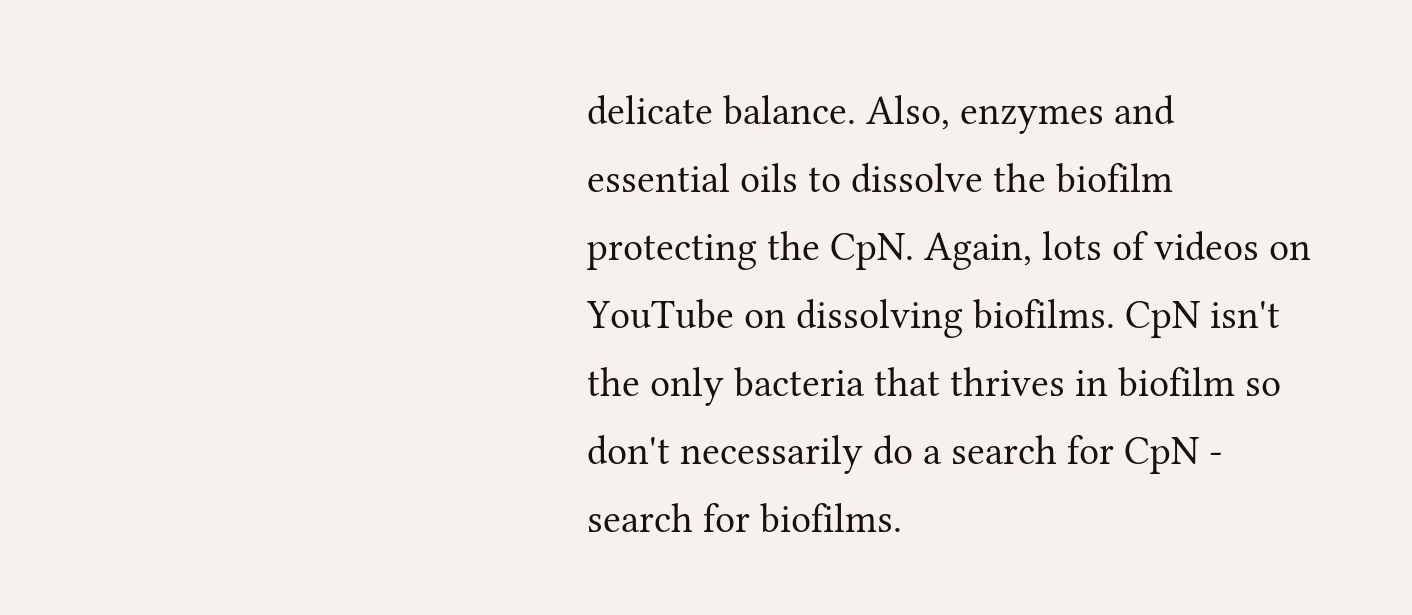delicate balance. Also, enzymes and essential oils to dissolve the biofilm protecting the CpN. Again, lots of videos on YouTube on dissolving biofilms. CpN isn't the only bacteria that thrives in biofilm so don't necessarily do a search for CpN - search for biofilms.